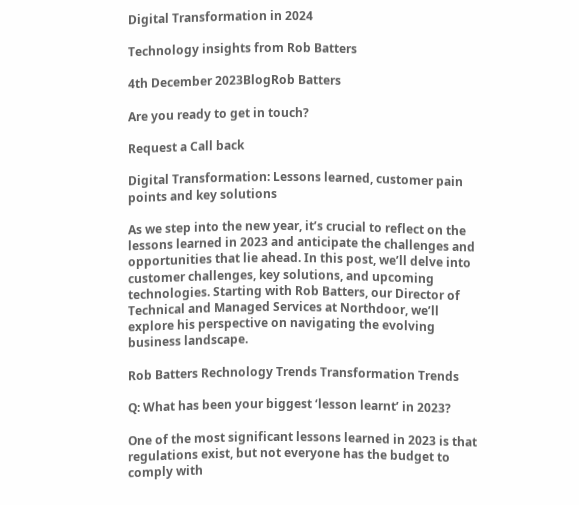Digital Transformation in 2024

Technology insights from Rob Batters

4th December 2023BlogRob Batters

Are you ready to get in touch?

Request a Call back

Digital Transformation: Lessons learned, customer pain points and key solutions

As we step into the new year, it’s crucial to reflect on the lessons learned in 2023 and anticipate the challenges and opportunities that lie ahead. In this post, we’ll delve into customer challenges, key solutions, and upcoming technologies. Starting with Rob Batters, our Director of Technical and Managed Services at Northdoor, we’ll explore his perspective on navigating the evolving business landscape.

Rob Batters Rechnology Trends Transformation Trends

Q: What has been your biggest ‘lesson learnt’ in 2023?

One of the most significant lessons learned in 2023 is that regulations exist, but not everyone has the budget to comply with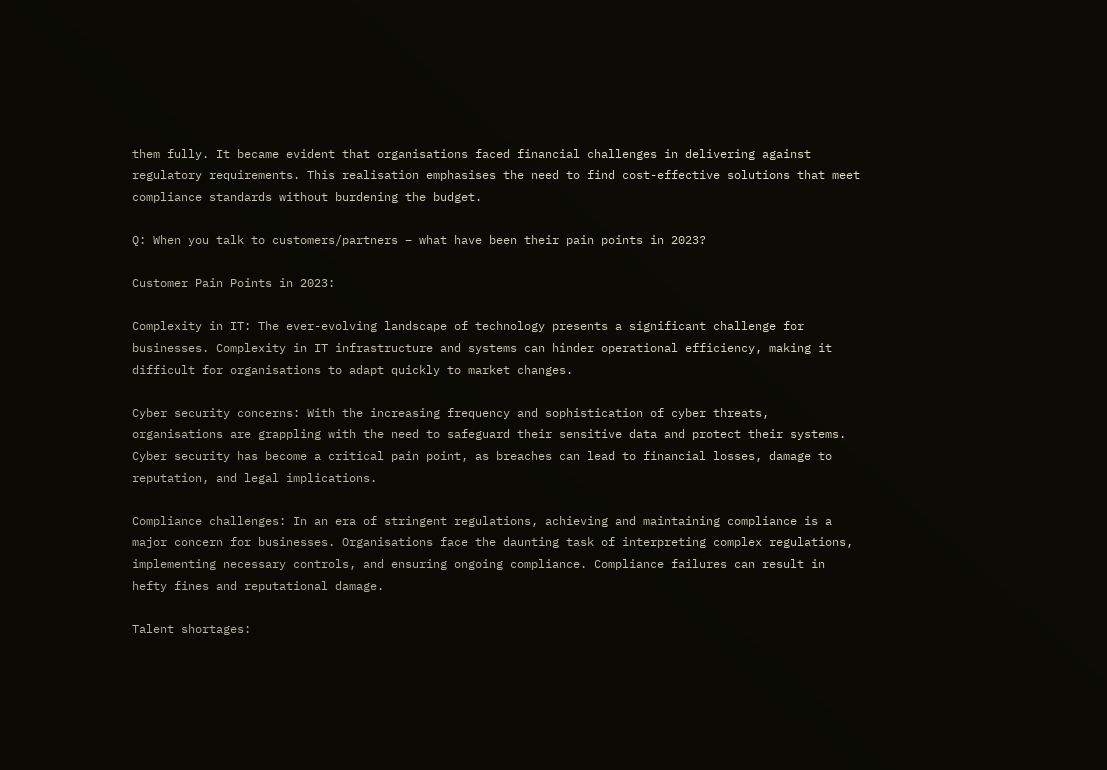them fully. It became evident that organisations faced financial challenges in delivering against regulatory requirements. This realisation emphasises the need to find cost-effective solutions that meet compliance standards without burdening the budget.

Q: When you talk to customers/partners – what have been their pain points in 2023?

Customer Pain Points in 2023:

Complexity in IT: The ever-evolving landscape of technology presents a significant challenge for businesses. Complexity in IT infrastructure and systems can hinder operational efficiency, making it difficult for organisations to adapt quickly to market changes.

Cyber security concerns: With the increasing frequency and sophistication of cyber threats, organisations are grappling with the need to safeguard their sensitive data and protect their systems. Cyber security has become a critical pain point, as breaches can lead to financial losses, damage to reputation, and legal implications.

Compliance challenges: In an era of stringent regulations, achieving and maintaining compliance is a major concern for businesses. Organisations face the daunting task of interpreting complex regulations, implementing necessary controls, and ensuring ongoing compliance. Compliance failures can result in hefty fines and reputational damage.

Talent shortages: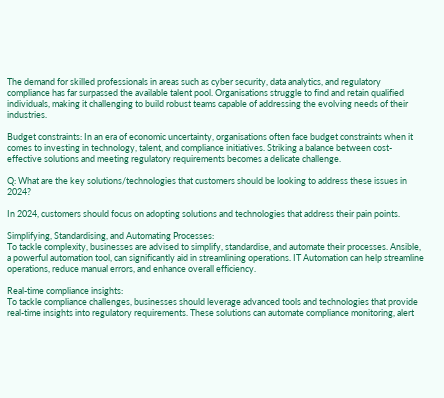The demand for skilled professionals in areas such as cyber security, data analytics, and regulatory compliance has far surpassed the available talent pool. Organisations struggle to find and retain qualified individuals, making it challenging to build robust teams capable of addressing the evolving needs of their industries.

Budget constraints: In an era of economic uncertainty, organisations often face budget constraints when it comes to investing in technology, talent, and compliance initiatives. Striking a balance between cost-effective solutions and meeting regulatory requirements becomes a delicate challenge.

Q: What are the key solutions/technologies that customers should be looking to address these issues in 2024?

In 2024, customers should focus on adopting solutions and technologies that address their pain points.

Simplifying, Standardising, and Automating Processes:
To tackle complexity, businesses are advised to simplify, standardise, and automate their processes. Ansible, a powerful automation tool, can significantly aid in streamlining operations. IT Automation can help streamline operations, reduce manual errors, and enhance overall efficiency.

Real-time compliance insights:
To tackle compliance challenges, businesses should leverage advanced tools and technologies that provide real-time insights into regulatory requirements. These solutions can automate compliance monitoring, alert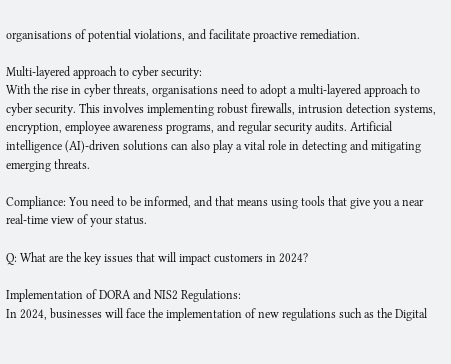organisations of potential violations, and facilitate proactive remediation.

Multi-layered approach to cyber security:
With the rise in cyber threats, organisations need to adopt a multi-layered approach to cyber security. This involves implementing robust firewalls, intrusion detection systems, encryption, employee awareness programs, and regular security audits. Artificial intelligence (AI)-driven solutions can also play a vital role in detecting and mitigating emerging threats.

Compliance: You need to be informed, and that means using tools that give you a near real-time view of your status.

Q: What are the key issues that will impact customers in 2024?

Implementation of DORA and NIS2 Regulations:
In 2024, businesses will face the implementation of new regulations such as the Digital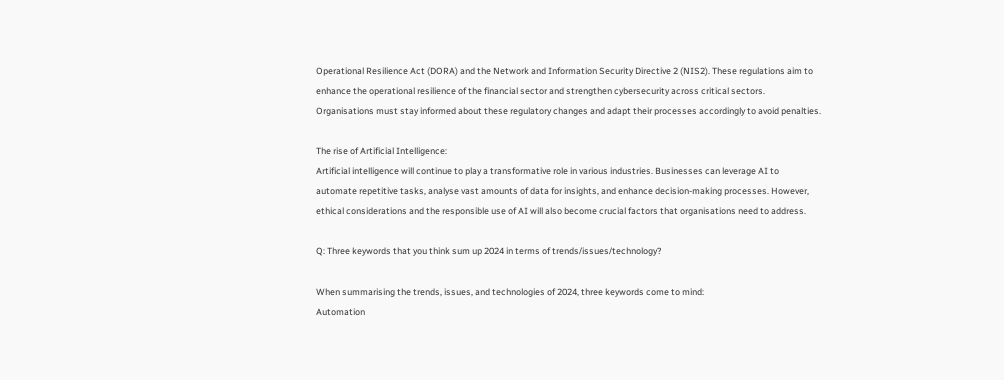Operational Resilience Act (DORA) and the Network and Information Security Directive 2 (NIS2). These regulations aim to enhance the operational resilience of the financial sector and strengthen cybersecurity across critical sectors. Organisations must stay informed about these regulatory changes and adapt their processes accordingly to avoid penalties.

The rise of Artificial Intelligence:
Artificial intelligence will continue to play a transformative role in various industries. Businesses can leverage AI to automate repetitive tasks, analyse vast amounts of data for insights, and enhance decision-making processes. However, ethical considerations and the responsible use of AI will also become crucial factors that organisations need to address.

Q: Three keywords that you think sum up 2024 in terms of trends/issues/technology?

When summarising the trends, issues, and technologies of 2024, three keywords come to mind:
Automation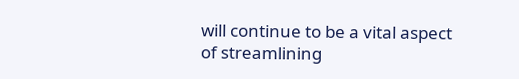will continue to be a vital aspect of streamlining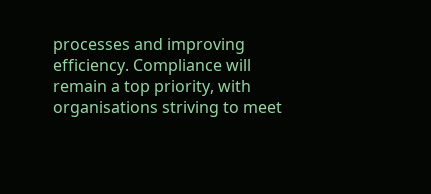processes and improving efficiency. Compliance will remain a top priority, with organisations striving to meet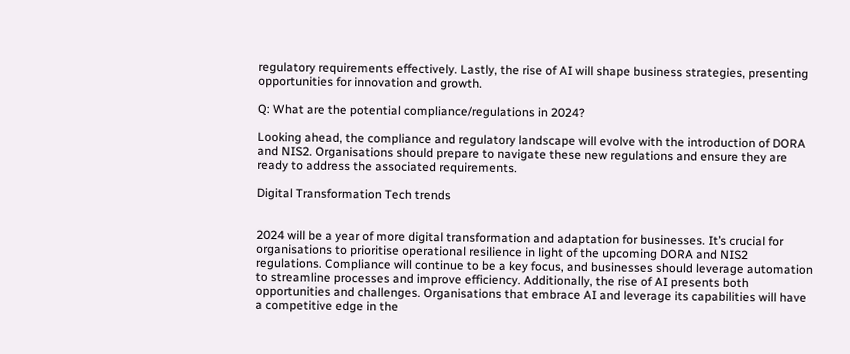regulatory requirements effectively. Lastly, the rise of AI will shape business strategies, presenting opportunities for innovation and growth.

Q: What are the potential compliance/regulations in 2024?

Looking ahead, the compliance and regulatory landscape will evolve with the introduction of DORA and NIS2. Organisations should prepare to navigate these new regulations and ensure they are ready to address the associated requirements.

Digital Transformation Tech trends


2024 will be a year of more digital transformation and adaptation for businesses. It’s crucial for organisations to prioritise operational resilience in light of the upcoming DORA and NIS2 regulations. Compliance will continue to be a key focus, and businesses should leverage automation to streamline processes and improve efficiency. Additionally, the rise of AI presents both opportunities and challenges. Organisations that embrace AI and leverage its capabilities will have a competitive edge in the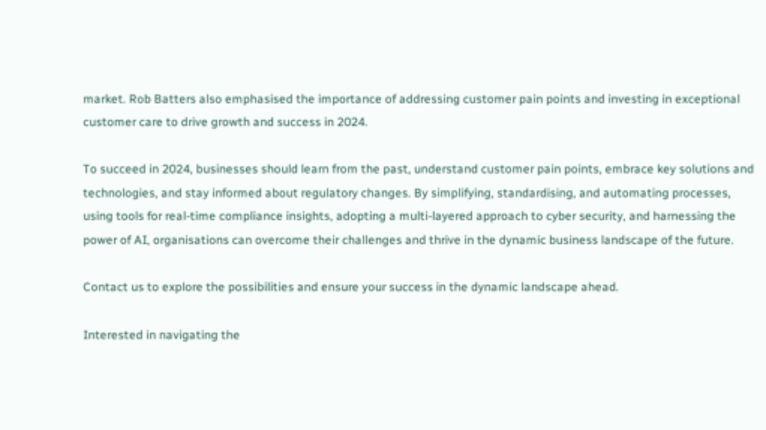market. Rob Batters also emphasised the importance of addressing customer pain points and investing in exceptional customer care to drive growth and success in 2024.

To succeed in 2024, businesses should learn from the past, understand customer pain points, embrace key solutions and technologies, and stay informed about regulatory changes. By simplifying, standardising, and automating processes, using tools for real-time compliance insights, adopting a multi-layered approach to cyber security, and harnessing the power of AI, organisations can overcome their challenges and thrive in the dynamic business landscape of the future.

Contact us to explore the possibilities and ensure your success in the dynamic landscape ahead.

Interested in navigating the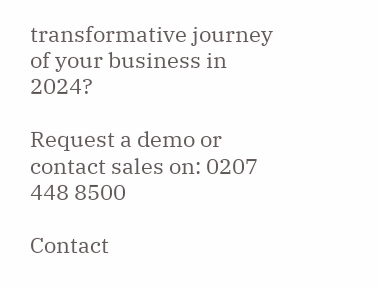transformative journey of your business in 2024?

Request a demo or contact sales on: 0207 448 8500

Contact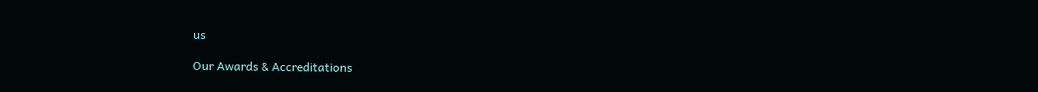us

Our Awards & Accreditations